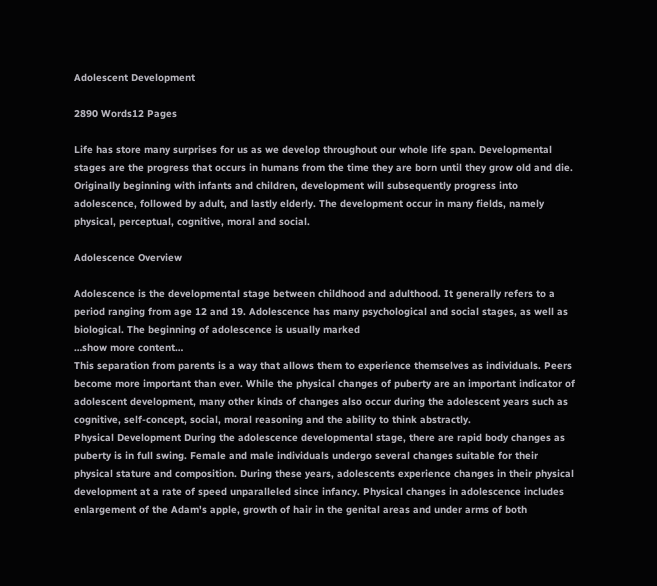Adolescent Development

2890 Words12 Pages

Life has store many surprises for us as we develop throughout our whole life span. Developmental stages are the progress that occurs in humans from the time they are born until they grow old and die. Originally beginning with infants and children, development will subsequently progress into adolescence, followed by adult, and lastly elderly. The development occur in many fields, namely physical, perceptual, cognitive, moral and social.

Adolescence Overview

Adolescence is the developmental stage between childhood and adulthood. It generally refers to a period ranging from age 12 and 19. Adolescence has many psychological and social stages, as well as biological. The beginning of adolescence is usually marked
…show more content…
This separation from parents is a way that allows them to experience themselves as individuals. Peers become more important than ever. While the physical changes of puberty are an important indicator of adolescent development, many other kinds of changes also occur during the adolescent years such as cognitive, self-concept, social, moral reasoning and the ability to think abstractly.
Physical Development During the adolescence developmental stage, there are rapid body changes as puberty is in full swing. Female and male individuals undergo several changes suitable for their physical stature and composition. During these years, adolescents experience changes in their physical development at a rate of speed unparalleled since infancy. Physical changes in adolescence includes enlargement of the Adam's apple, growth of hair in the genital areas and under arms of both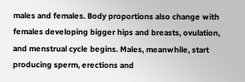males and females. Body proportions also change with females developing bigger hips and breasts, ovulation, and menstrual cycle begins. Males, meanwhile, start producing sperm, erections and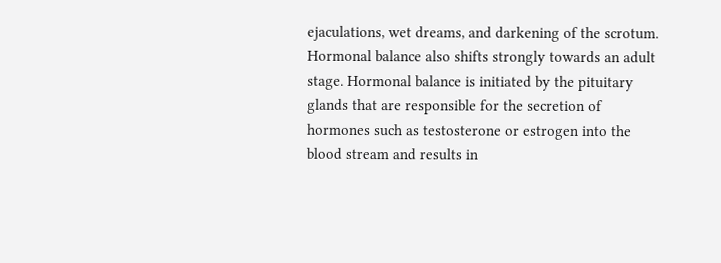ejaculations, wet dreams, and darkening of the scrotum. Hormonal balance also shifts strongly towards an adult stage. Hormonal balance is initiated by the pituitary glands that are responsible for the secretion of hormones such as testosterone or estrogen into the blood stream and results in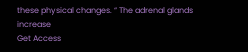these physical changes. “ The adrenal glands increase
Get Access